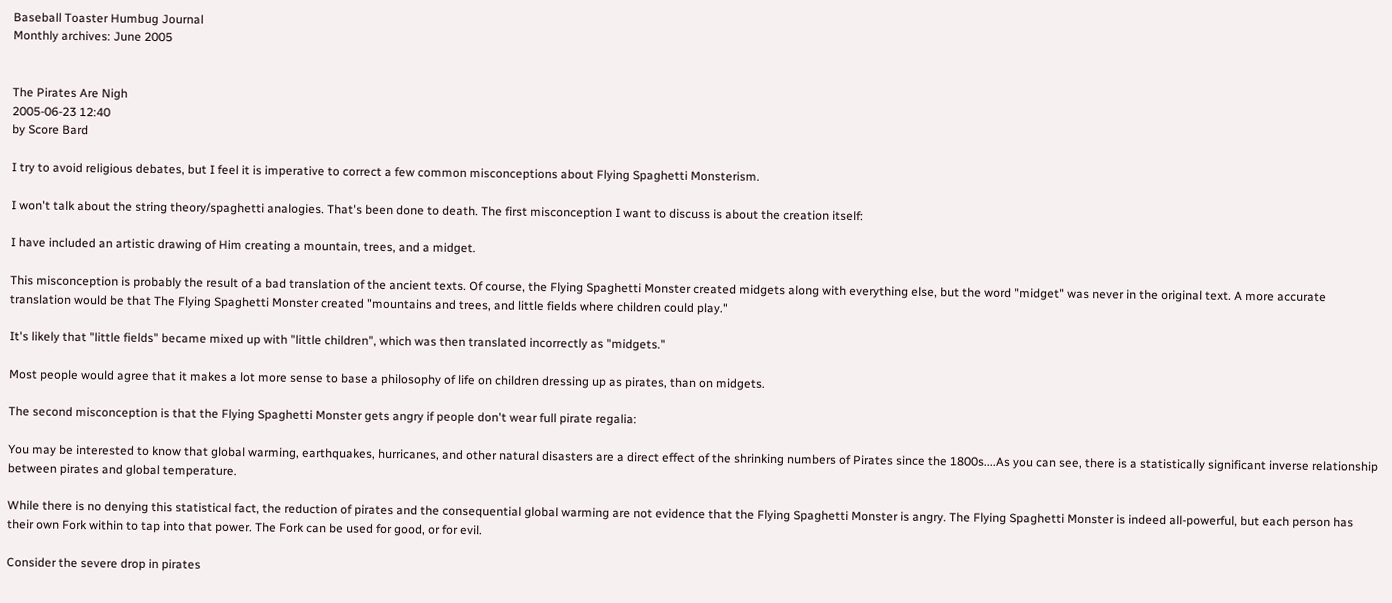Baseball Toaster Humbug Journal
Monthly archives: June 2005


The Pirates Are Nigh
2005-06-23 12:40
by Score Bard

I try to avoid religious debates, but I feel it is imperative to correct a few common misconceptions about Flying Spaghetti Monsterism.

I won't talk about the string theory/spaghetti analogies. That's been done to death. The first misconception I want to discuss is about the creation itself:

I have included an artistic drawing of Him creating a mountain, trees, and a midget.

This misconception is probably the result of a bad translation of the ancient texts. Of course, the Flying Spaghetti Monster created midgets along with everything else, but the word "midget" was never in the original text. A more accurate translation would be that The Flying Spaghetti Monster created "mountains and trees, and little fields where children could play."

It's likely that "little fields" became mixed up with "little children", which was then translated incorrectly as "midgets."

Most people would agree that it makes a lot more sense to base a philosophy of life on children dressing up as pirates, than on midgets.

The second misconception is that the Flying Spaghetti Monster gets angry if people don't wear full pirate regalia:

You may be interested to know that global warming, earthquakes, hurricanes, and other natural disasters are a direct effect of the shrinking numbers of Pirates since the 1800s....As you can see, there is a statistically significant inverse relationship between pirates and global temperature.

While there is no denying this statistical fact, the reduction of pirates and the consequential global warming are not evidence that the Flying Spaghetti Monster is angry. The Flying Spaghetti Monster is indeed all-powerful, but each person has their own Fork within to tap into that power. The Fork can be used for good, or for evil.

Consider the severe drop in pirates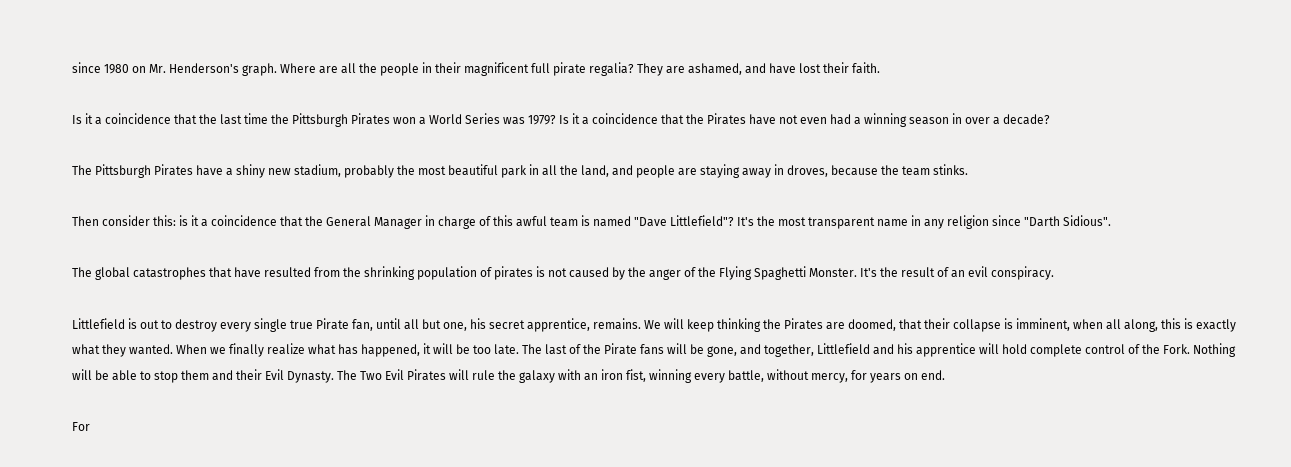since 1980 on Mr. Henderson's graph. Where are all the people in their magnificent full pirate regalia? They are ashamed, and have lost their faith.

Is it a coincidence that the last time the Pittsburgh Pirates won a World Series was 1979? Is it a coincidence that the Pirates have not even had a winning season in over a decade?

The Pittsburgh Pirates have a shiny new stadium, probably the most beautiful park in all the land, and people are staying away in droves, because the team stinks.

Then consider this: is it a coincidence that the General Manager in charge of this awful team is named "Dave Littlefield"? It's the most transparent name in any religion since "Darth Sidious".

The global catastrophes that have resulted from the shrinking population of pirates is not caused by the anger of the Flying Spaghetti Monster. It's the result of an evil conspiracy.

Littlefield is out to destroy every single true Pirate fan, until all but one, his secret apprentice, remains. We will keep thinking the Pirates are doomed, that their collapse is imminent, when all along, this is exactly what they wanted. When we finally realize what has happened, it will be too late. The last of the Pirate fans will be gone, and together, Littlefield and his apprentice will hold complete control of the Fork. Nothing will be able to stop them and their Evil Dynasty. The Two Evil Pirates will rule the galaxy with an iron fist, winning every battle, without mercy, for years on end.

For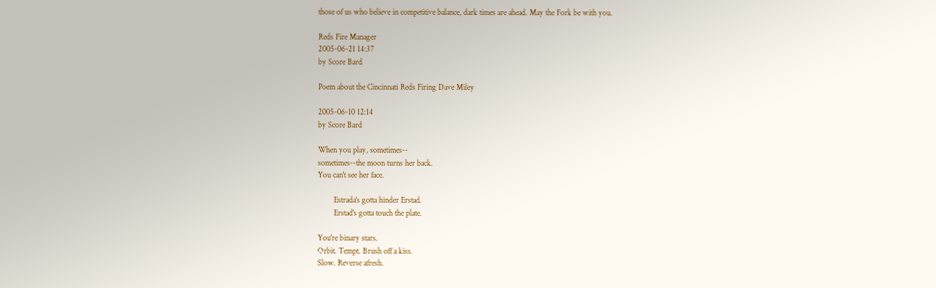those of us who believe in competitive balance, dark times are ahead. May the Fork be with you.

Reds Fire Manager
2005-06-21 14:37
by Score Bard

Poem about the Cincinnati Reds Firing Dave Miley

2005-06-10 12:14
by Score Bard

When you play, sometimes--
sometimes--the moon turns her back.
You can't see her face.

        Estrada's gotta hinder Erstad.
        Erstad's gotta touch the plate.

You're binary stars.
Orbit. Tempt. Brush off a kiss.
Slow. Reverse afresh.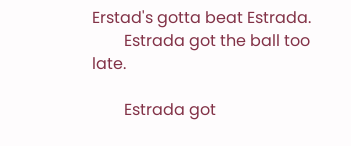Erstad's gotta beat Estrada.
        Estrada got the ball too late.

        Estrada got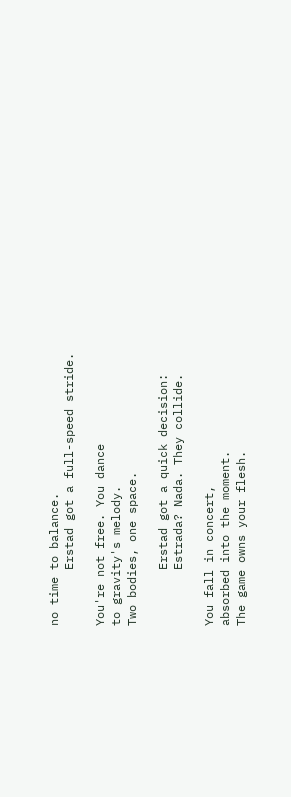no time to balance.
        Erstad got a full-speed stride.

You're not free. You dance
to gravity's melody.
Two bodies, one space.

        Erstad got a quick decision:
        Estrada? Nada. They collide.

You fall in concert,
absorbed into the moment.
The game owns your flesh.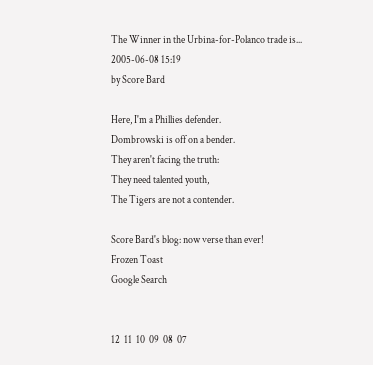The Winner in the Urbina-for-Polanco trade is...
2005-06-08 15:19
by Score Bard

Here, I'm a Phillies defender.
Dombrowski is off on a bender.
They aren't facing the truth:
They need talented youth,
The Tigers are not a contender.

Score Bard's blog: now verse than ever!
Frozen Toast
Google Search


12  11  10  09  08  07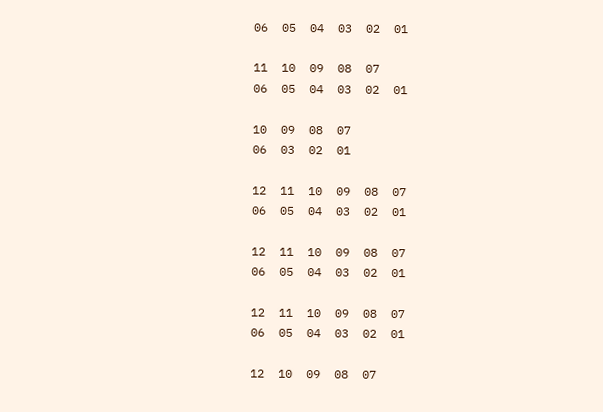06  05  04  03  02  01

11  10  09  08  07
06  05  04  03  02  01

10  09  08  07
06  03  02  01

12  11  10  09  08  07
06  05  04  03  02  01

12  11  10  09  08  07
06  05  04  03  02  01

12  11  10  09  08  07
06  05  04  03  02  01

12  10  09  08  07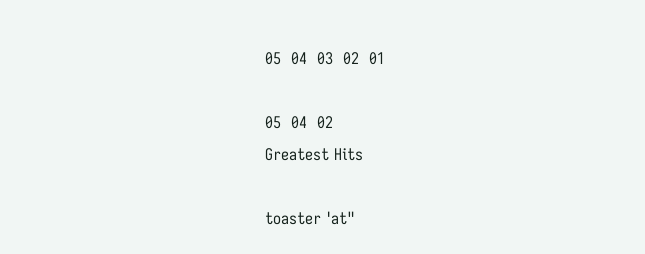05  04  03  02  01

05  04  02
Greatest Hits

toaster 'at"